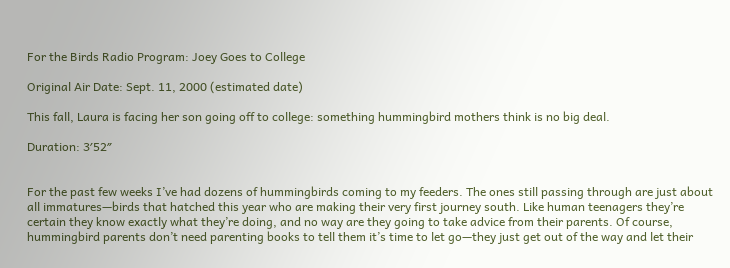For the Birds Radio Program: Joey Goes to College

Original Air Date: Sept. 11, 2000 (estimated date)

This fall, Laura is facing her son going off to college: something hummingbird mothers think is no big deal.

Duration: 3′52″


For the past few weeks I’ve had dozens of hummingbirds coming to my feeders. The ones still passing through are just about all immatures—birds that hatched this year who are making their very first journey south. Like human teenagers they’re certain they know exactly what they’re doing, and no way are they going to take advice from their parents. Of course, hummingbird parents don’t need parenting books to tell them it’s time to let go—they just get out of the way and let their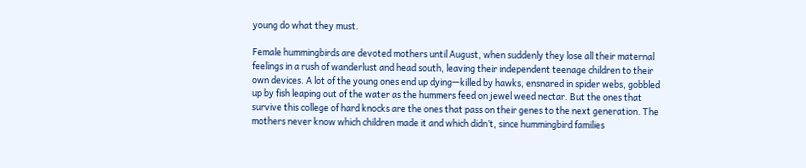young do what they must.

Female hummingbirds are devoted mothers until August, when suddenly they lose all their maternal feelings in a rush of wanderlust and head south, leaving their independent teenage children to their own devices. A lot of the young ones end up dying—killed by hawks, ensnared in spider webs, gobbled up by fish leaping out of the water as the hummers feed on jewel weed nectar. But the ones that survive this college of hard knocks are the ones that pass on their genes to the next generation. The mothers never know which children made it and which didn’t, since hummingbird families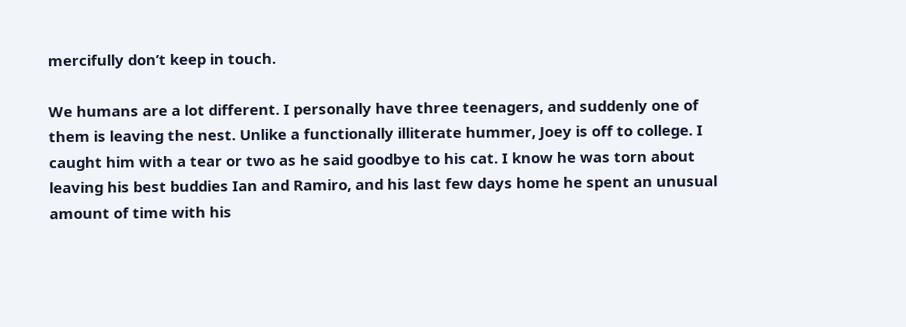mercifully don’t keep in touch.

We humans are a lot different. I personally have three teenagers, and suddenly one of them is leaving the nest. Unlike a functionally illiterate hummer, Joey is off to college. I caught him with a tear or two as he said goodbye to his cat. I know he was torn about leaving his best buddies Ian and Ramiro, and his last few days home he spent an unusual amount of time with his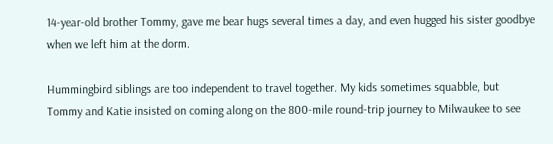14-year-old brother Tommy, gave me bear hugs several times a day, and even hugged his sister goodbye when we left him at the dorm.

Hummingbird siblings are too independent to travel together. My kids sometimes squabble, but Tommy and Katie insisted on coming along on the 800-mile round-trip journey to Milwaukee to see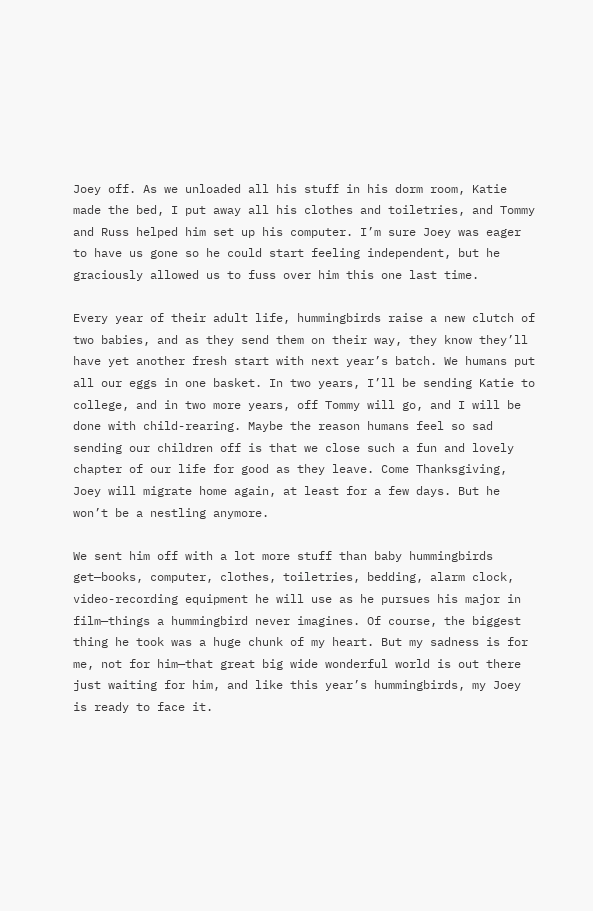Joey off. As we unloaded all his stuff in his dorm room, Katie made the bed, I put away all his clothes and toiletries, and Tommy and Russ helped him set up his computer. I’m sure Joey was eager to have us gone so he could start feeling independent, but he graciously allowed us to fuss over him this one last time.

Every year of their adult life, hummingbirds raise a new clutch of two babies, and as they send them on their way, they know they’ll have yet another fresh start with next year’s batch. We humans put all our eggs in one basket. In two years, I’ll be sending Katie to college, and in two more years, off Tommy will go, and I will be done with child-rearing. Maybe the reason humans feel so sad sending our children off is that we close such a fun and lovely chapter of our life for good as they leave. Come Thanksgiving, Joey will migrate home again, at least for a few days. But he won’t be a nestling anymore.

We sent him off with a lot more stuff than baby hummingbirds get—books, computer, clothes, toiletries, bedding, alarm clock, video-recording equipment he will use as he pursues his major in film—things a hummingbird never imagines. Of course, the biggest thing he took was a huge chunk of my heart. But my sadness is for me, not for him—that great big wide wonderful world is out there just waiting for him, and like this year’s hummingbirds, my Joey is ready to face it.